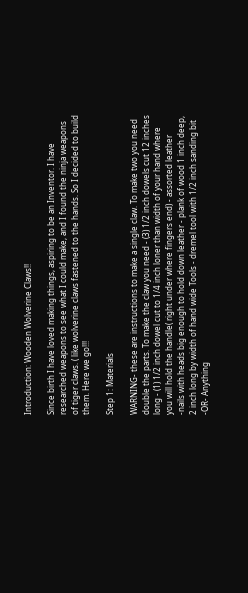Introduction: Wooden Wolverine Claws!!

Since birth I have loved making things, aspiring to be an Inventor. I have researched weapons to see what I could make, and I found the ninja weapons of tiger claws. ( like wolverine claws fastened to the hands. So I decided to build them. Here we go!!!

Step 1: Materials

WARNING- these are instructions to make a single claw. To make two you need double the parts. To make the claw you need - (3) 1/2 inch dowels cut 12 inches long - (1) 1/2 inch dowel cut to 1/4 inch loner than width of your hand where you will hold the handle( right under where fingers end) - assorted leather -nails with heads big enough to hold down leather - plank of wood 1 inch deep, 2 inch long by width of hand wide Tools - dremel tool with 1/2 inch sanding bit -OR- Anything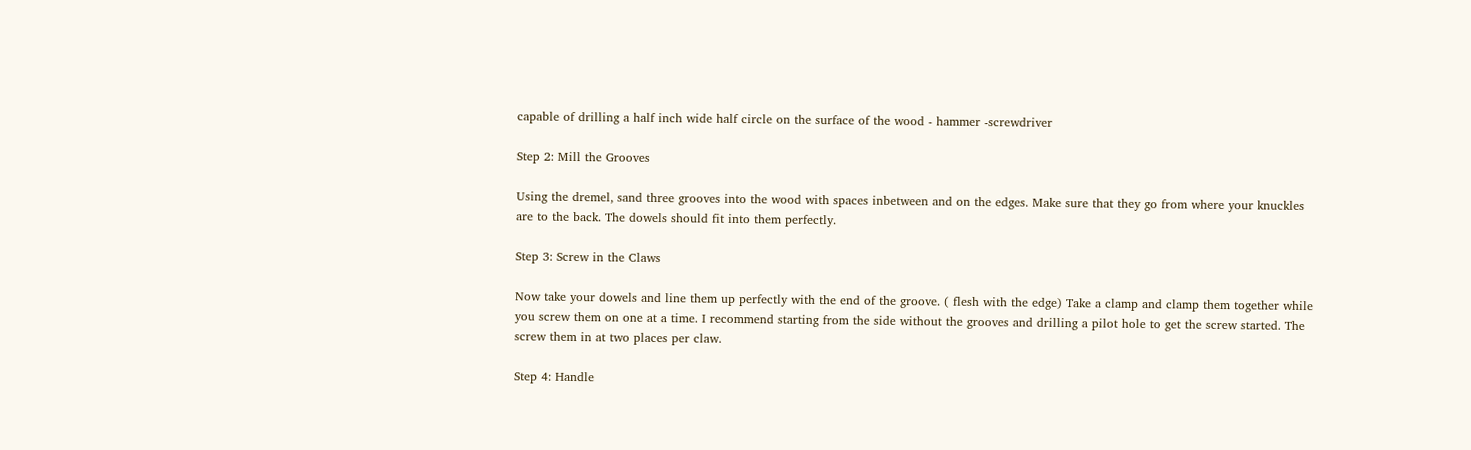capable of drilling a half inch wide half circle on the surface of the wood - hammer -screwdriver

Step 2: Mill the Grooves

Using the dremel, sand three grooves into the wood with spaces inbetween and on the edges. Make sure that they go from where your knuckles are to the back. The dowels should fit into them perfectly.

Step 3: Screw in the Claws

Now take your dowels and line them up perfectly with the end of the groove. ( flesh with the edge) Take a clamp and clamp them together while you screw them on one at a time. I recommend starting from the side without the grooves and drilling a pilot hole to get the screw started. The screw them in at two places per claw.

Step 4: Handle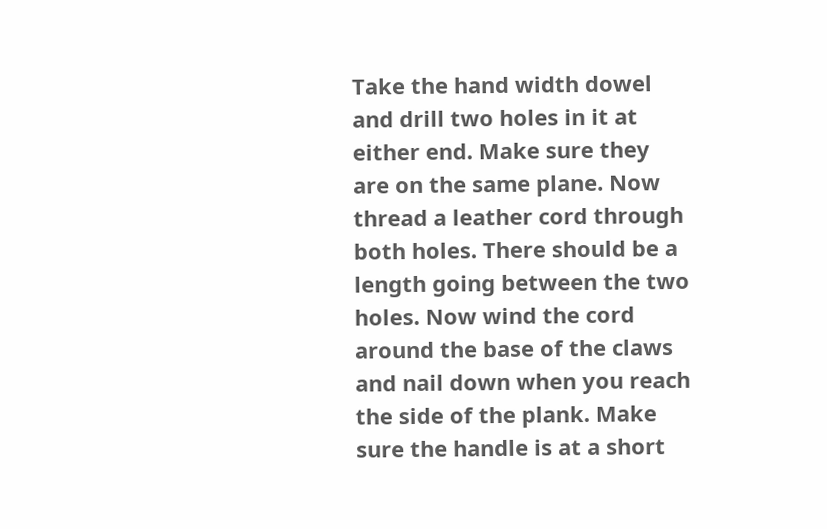Take the hand width dowel and drill two holes in it at either end. Make sure they are on the same plane. Now thread a leather cord through both holes. There should be a length going between the two holes. Now wind the cord around the base of the claws and nail down when you reach the side of the plank. Make sure the handle is at a short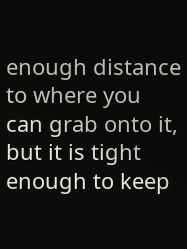enough distance to where you can grab onto it, but it is tight enough to keep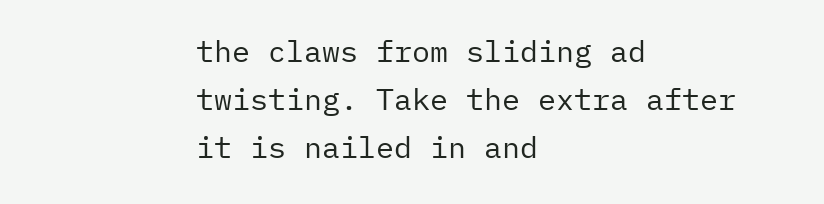the claws from sliding ad twisting. Take the extra after it is nailed in and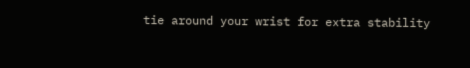tie around your wrist for extra stability